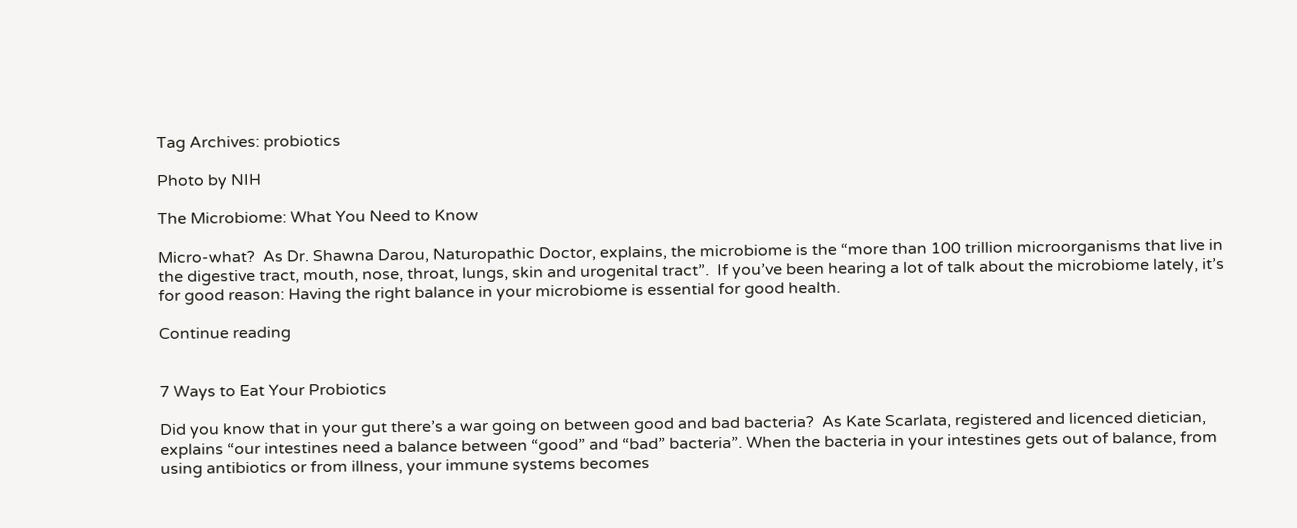Tag Archives: probiotics

Photo by NIH

The Microbiome: What You Need to Know

Micro-what?  As Dr. Shawna Darou, Naturopathic Doctor, explains, the microbiome is the “more than 100 trillion microorganisms that live in the digestive tract, mouth, nose, throat, lungs, skin and urogenital tract”.  If you’ve been hearing a lot of talk about the microbiome lately, it’s for good reason: Having the right balance in your microbiome is essential for good health.

Continue reading


7 Ways to Eat Your Probiotics

Did you know that in your gut there’s a war going on between good and bad bacteria?  As Kate Scarlata, registered and licenced dietician, explains “our intestines need a balance between “good” and “bad” bacteria”. When the bacteria in your intestines gets out of balance, from using antibiotics or from illness, your immune systems becomes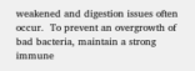weakened and digestion issues often occur.  To prevent an overgrowth of bad bacteria, maintain a strong immune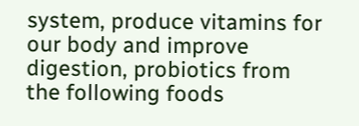system, produce vitamins for our body and improve digestion, probiotics from the following foods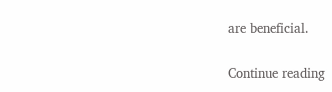are beneficial.

Continue reading